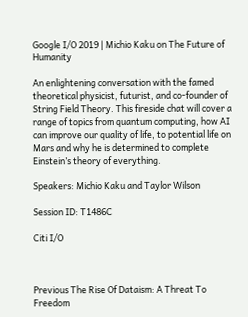Google I/O 2019 | Michio Kaku on The Future of Humanity

An enlightening conversation with the famed theoretical physicist, futurist, and co-founder of String Field Theory. This fireside chat will cover a range of topics from quantum computing, how AI can improve our quality of life, to potential life on Mars and why he is determined to complete Einstein’s theory of everything.

Speakers: Michio Kaku and Taylor Wilson

Session ID: T1486C

Citi I/O



Previous The Rise Of Dataism: A Threat To Freedom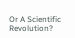Or A Scientific Revolution?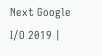Next Google I/O 2019 |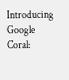Introducing Google Coral: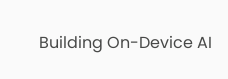Building On-Device AI